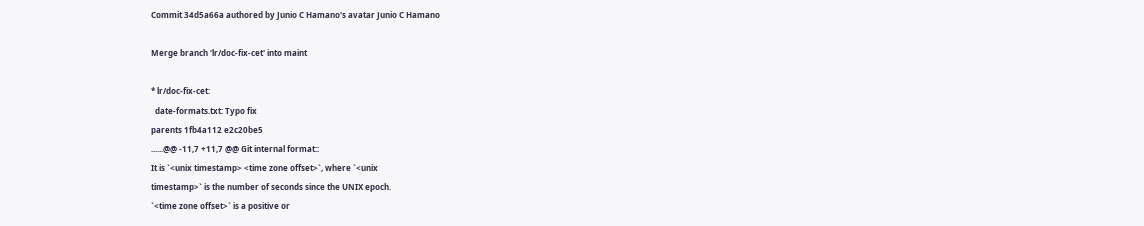Commit 34d5a66a authored by Junio C Hamano's avatar Junio C Hamano

Merge branch 'lr/doc-fix-cet' into maint

* lr/doc-fix-cet:
  date-formats.txt: Typo fix
parents 1fb4a112 e2c20be5
......@@ -11,7 +11,7 @@ Git internal format::
It is `<unix timestamp> <time zone offset>`, where `<unix
timestamp>` is the number of seconds since the UNIX epoch.
`<time zone offset>` is a positive or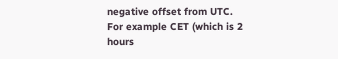negative offset from UTC.
For example CET (which is 2 hours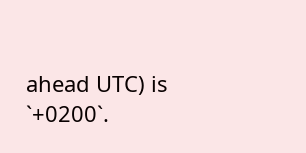ahead UTC) is `+0200`.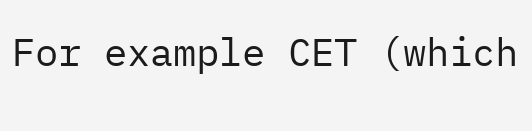For example CET (which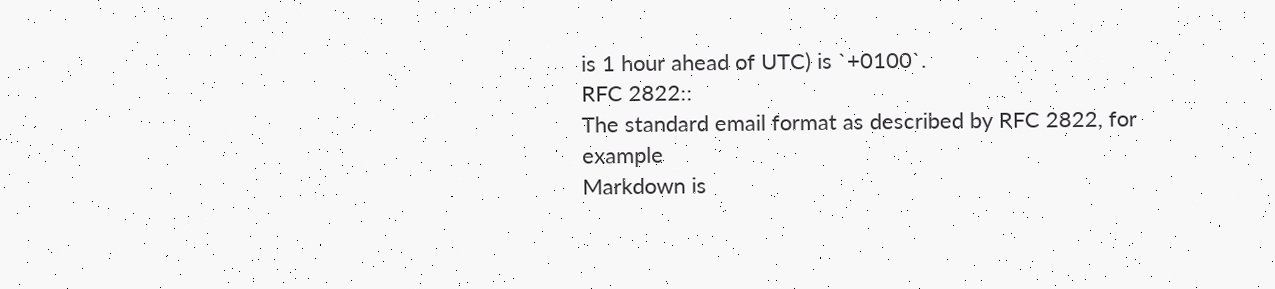is 1 hour ahead of UTC) is `+0100`.
RFC 2822::
The standard email format as described by RFC 2822, for example
Markdown is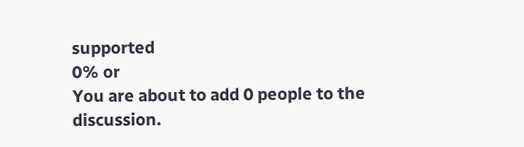supported
0% or
You are about to add 0 people to the discussion.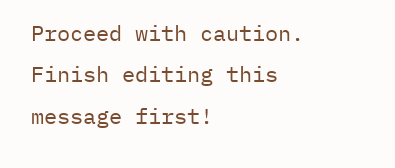Proceed with caution.
Finish editing this message first!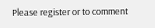Please register or to comment